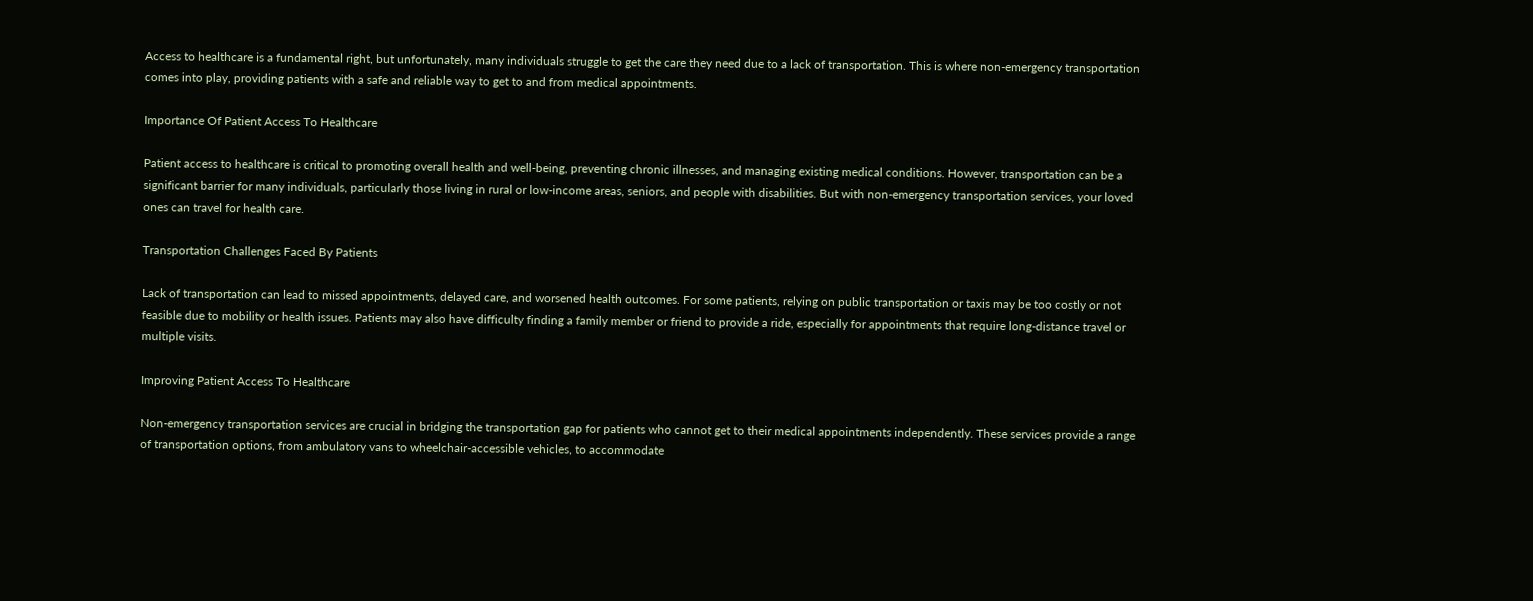Access to healthcare is a fundamental right, but unfortunately, many individuals struggle to get the care they need due to a lack of transportation. This is where non-emergency transportation comes into play, providing patients with a safe and reliable way to get to and from medical appointments.

Importance Of Patient Access To Healthcare

Patient access to healthcare is critical to promoting overall health and well-being, preventing chronic illnesses, and managing existing medical conditions. However, transportation can be a significant barrier for many individuals, particularly those living in rural or low-income areas, seniors, and people with disabilities. But with non-emergency transportation services, your loved ones can travel for health care.

Transportation Challenges Faced By Patients

Lack of transportation can lead to missed appointments, delayed care, and worsened health outcomes. For some patients, relying on public transportation or taxis may be too costly or not feasible due to mobility or health issues. Patients may also have difficulty finding a family member or friend to provide a ride, especially for appointments that require long-distance travel or multiple visits.

Improving Patient Access To Healthcare

Non-emergency transportation services are crucial in bridging the transportation gap for patients who cannot get to their medical appointments independently. These services provide a range of transportation options, from ambulatory vans to wheelchair-accessible vehicles, to accommodate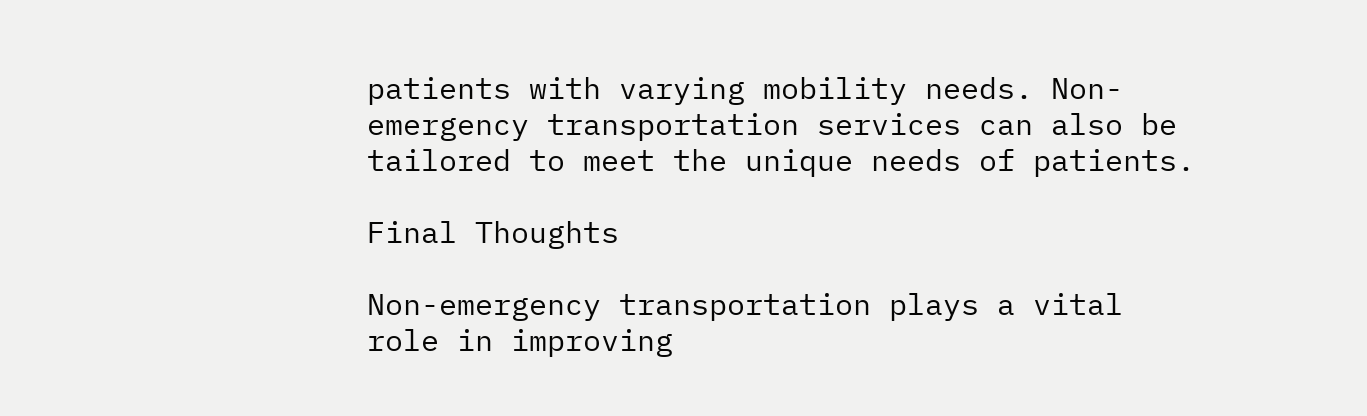patients with varying mobility needs. Non-emergency transportation services can also be tailored to meet the unique needs of patients.

Final Thoughts

Non-emergency transportation plays a vital role in improving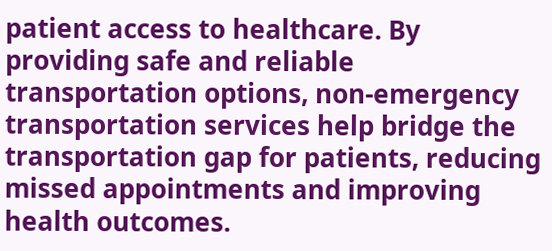patient access to healthcare. By providing safe and reliable transportation options, non-emergency transportation services help bridge the transportation gap for patients, reducing missed appointments and improving health outcomes.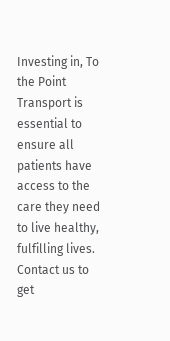Investing in, To the Point Transport is essential to ensure all patients have access to the care they need to live healthy, fulfilling lives. Contact us to get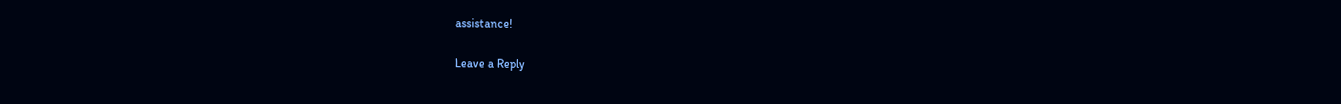assistance!

Leave a Reply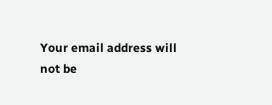Your email address will not be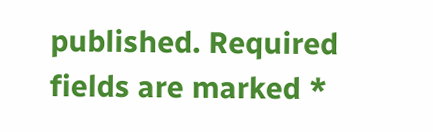published. Required fields are marked *